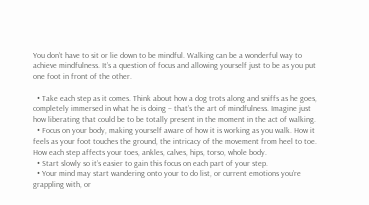You don’t have to sit or lie down to be mindful. Walking can be a wonderful way to achieve mindfulness. It’s a question of focus and allowing yourself just to be as you put one foot in front of the other.

  • Take each step as it comes. Think about how a dog trots along and sniffs as he goes, completely immersed in what he is doing – that’s the art of mindfulness. Imagine just how liberating that could be to be totally present in the moment in the act of walking.
  • Focus on your body, making yourself aware of how it is working as you walk. How it feels as your foot touches the ground, the intricacy of the movement from heel to toe. How each step affects your toes, ankles, calves, hips, torso, whole body.
  • Start slowly so it’s easier to gain this focus on each part of your step.
  • Your mind may start wandering onto your to do list, or current emotions you’re grappling with, or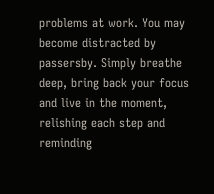problems at work. You may become distracted by passersby. Simply breathe deep, bring back your focus and live in the moment, relishing each step and reminding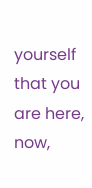yourself that you are here, now,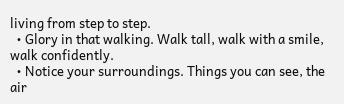living from step to step.
  • Glory in that walking. Walk tall, walk with a smile, walk confidently.
  • Notice your surroundings. Things you can see, the air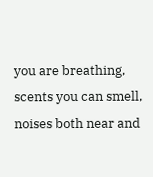you are breathing, scents you can smell, noises both near and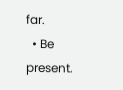far.
  • Be present.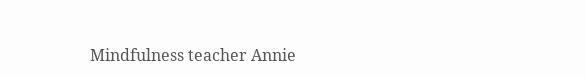Mindfulness teacher Annie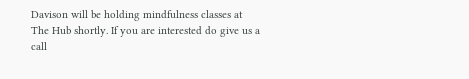Davison will be holding mindfulness classes at The Hub shortly. If you are interested do give us a call